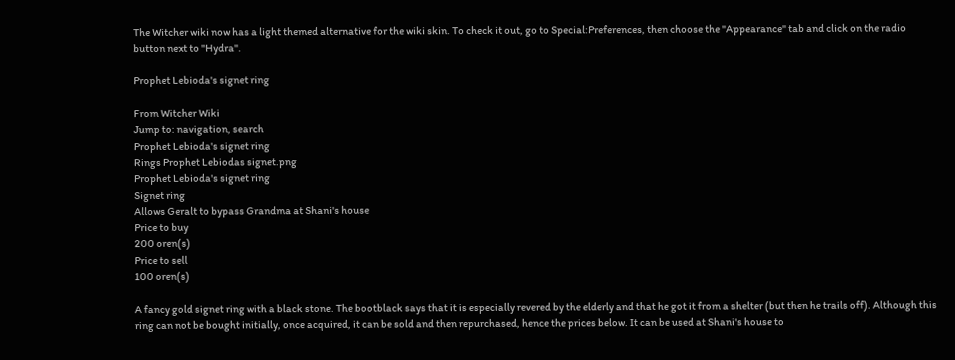The Witcher wiki now has a light themed alternative for the wiki skin. To check it out, go to Special:Preferences, then choose the "Appearance" tab and click on the radio button next to "Hydra".

Prophet Lebioda's signet ring

From Witcher Wiki
Jump to: navigation, search
Prophet Lebioda's signet ring
Rings Prophet Lebiodas signet.png
Prophet Lebioda's signet ring
Signet ring
Allows Geralt to bypass Grandma at Shani's house
Price to buy
200 oren(s)
Price to sell
100 oren(s)

A fancy gold signet ring with a black stone. The bootblack says that it is especially revered by the elderly and that he got it from a shelter (but then he trails off). Although this ring can not be bought initially, once acquired, it can be sold and then repurchased, hence the prices below. It can be used at Shani's house to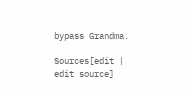bypass Grandma.

Sources[edit | edit source]